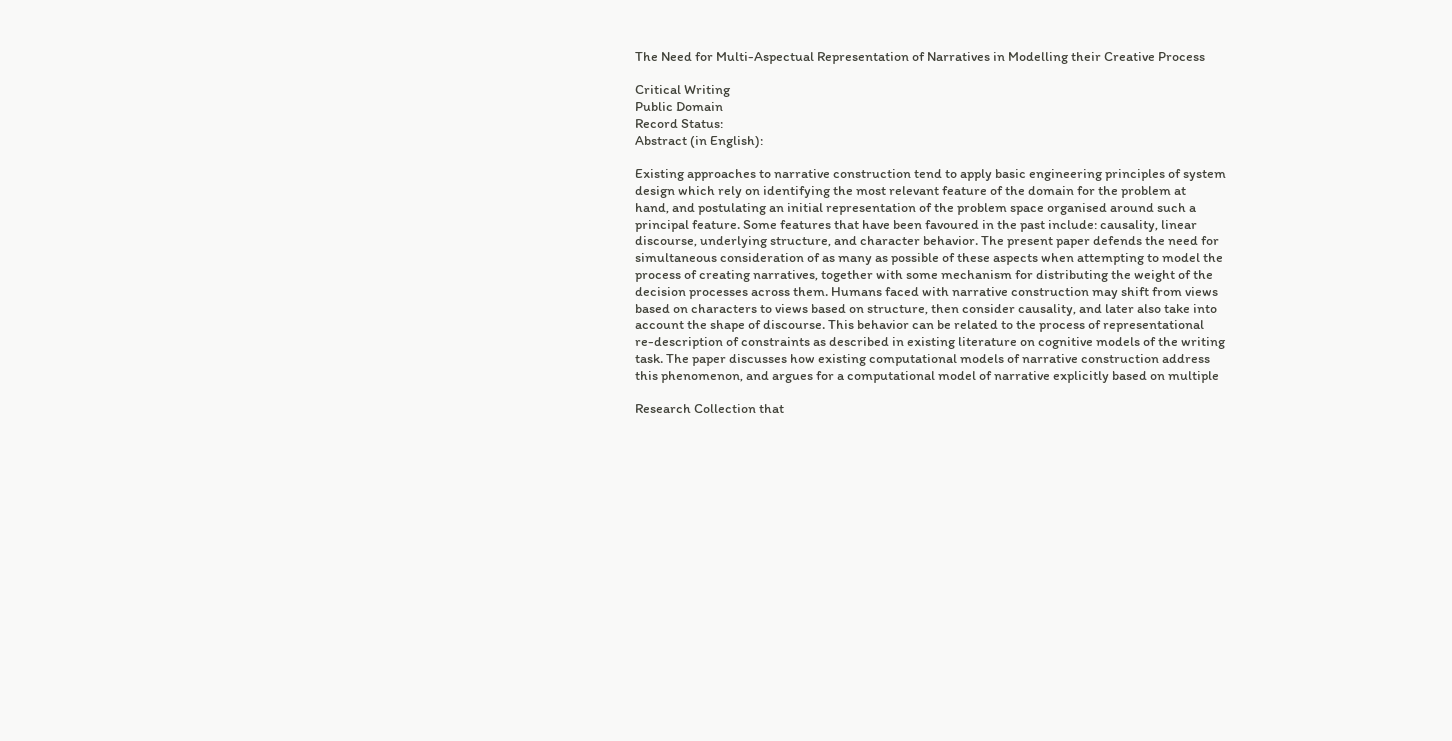The Need for Multi-Aspectual Representation of Narratives in Modelling their Creative Process

Critical Writing
Public Domain
Record Status:
Abstract (in English):

Existing approaches to narrative construction tend to apply basic engineering principles of system
design which rely on identifying the most relevant feature of the domain for the problem at
hand, and postulating an initial representation of the problem space organised around such a
principal feature. Some features that have been favoured in the past include: causality, linear
discourse, underlying structure, and character behavior. The present paper defends the need for
simultaneous consideration of as many as possible of these aspects when attempting to model the
process of creating narratives, together with some mechanism for distributing the weight of the
decision processes across them. Humans faced with narrative construction may shift from views
based on characters to views based on structure, then consider causality, and later also take into
account the shape of discourse. This behavior can be related to the process of representational
re-description of constraints as described in existing literature on cognitive models of the writing
task. The paper discusses how existing computational models of narrative construction address
this phenomenon, and argues for a computational model of narrative explicitly based on multiple

Research Collection that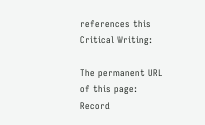references this Critical Writing:

The permanent URL of this page:
Record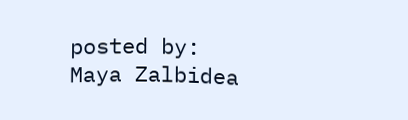posted by:
Maya Zalbidea